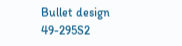Bullet design 49-295S2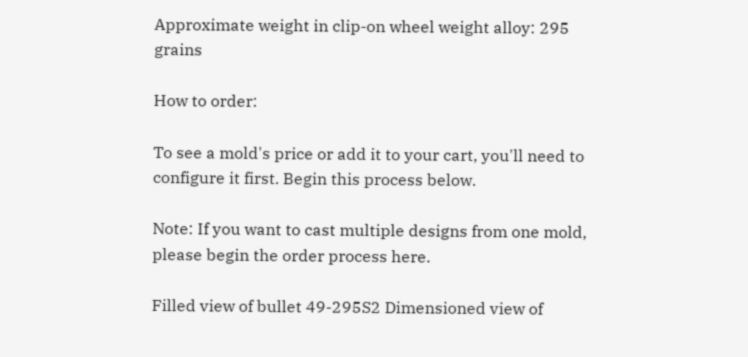Approximate weight in clip-on wheel weight alloy: 295 grains

How to order:

To see a mold's price or add it to your cart, you'll need to configure it first. Begin this process below.

Note: If you want to cast multiple designs from one mold, please begin the order process here.

Filled view of bullet 49-295S2 Dimensioned view of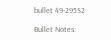bullet 49-295S2

Bullet Notes: